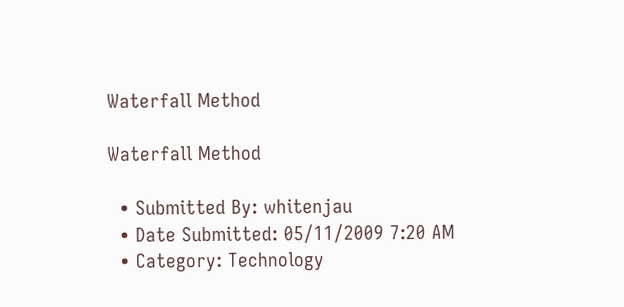Waterfall Method

Waterfall Method

  • Submitted By: whitenjau
  • Date Submitted: 05/11/2009 7:20 AM
  • Category: Technology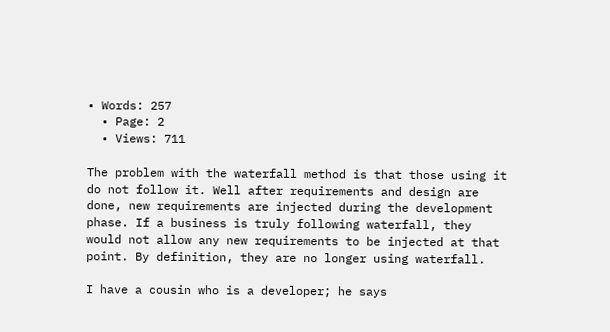• Words: 257
  • Page: 2
  • Views: 711

The problem with the waterfall method is that those using it do not follow it. Well after requirements and design are done, new requirements are injected during the development phase. If a business is truly following waterfall, they would not allow any new requirements to be injected at that point. By definition, they are no longer using waterfall.

I have a cousin who is a developer; he says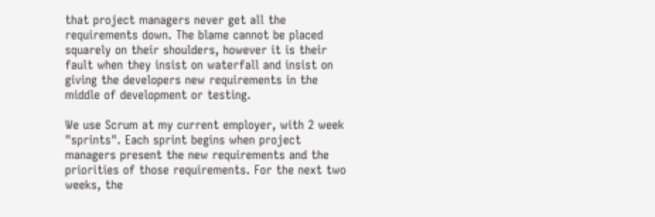that project managers never get all the requirements down. The blame cannot be placed squarely on their shoulders, however it is their fault when they insist on waterfall and insist on giving the developers new requirements in the middle of development or testing.

We use Scrum at my current employer, with 2 week "sprints". Each sprint begins when project managers present the new requirements and the priorities of those requirements. For the next two weeks, the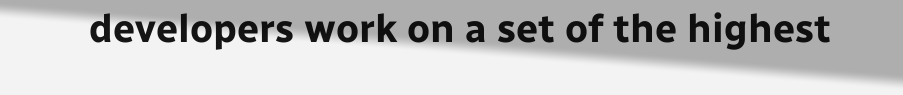developers work on a set of the highest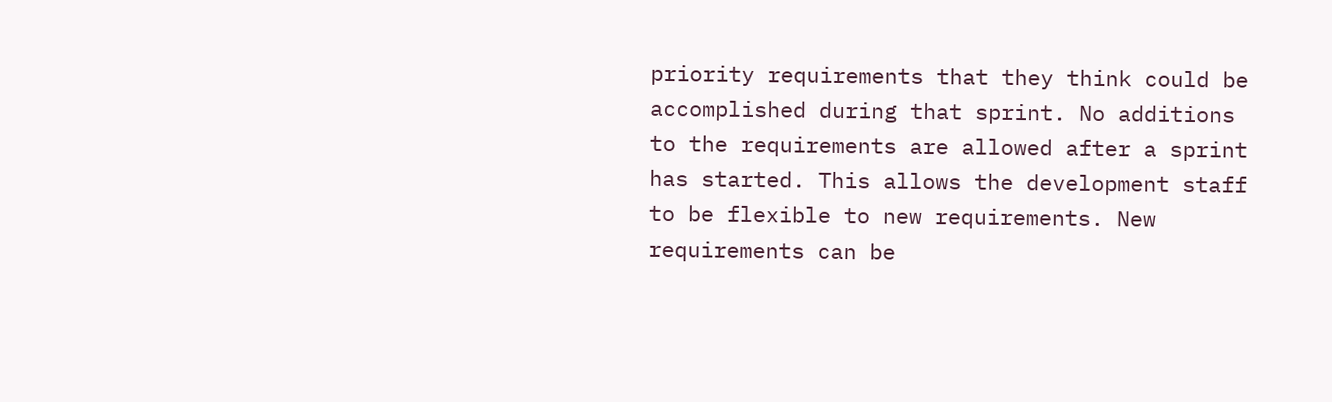priority requirements that they think could be accomplished during that sprint. No additions to the requirements are allowed after a sprint has started. This allows the development staff to be flexible to new requirements. New requirements can be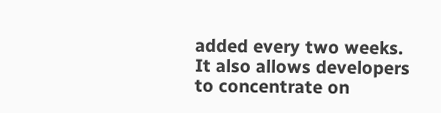added every two weeks. It also allows developers to concentrate on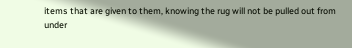items that are given to them, knowing the rug will not be pulled out from under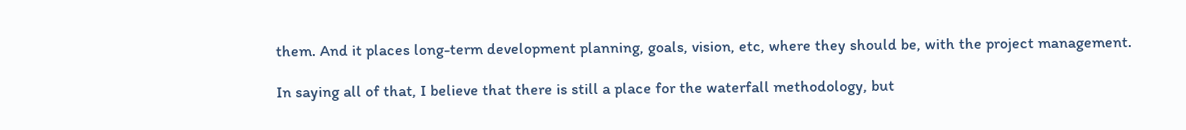them. And it places long-term development planning, goals, vision, etc, where they should be, with the project management.

In saying all of that, I believe that there is still a place for the waterfall methodology, but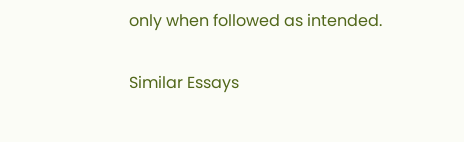only when followed as intended.

Similar Essays